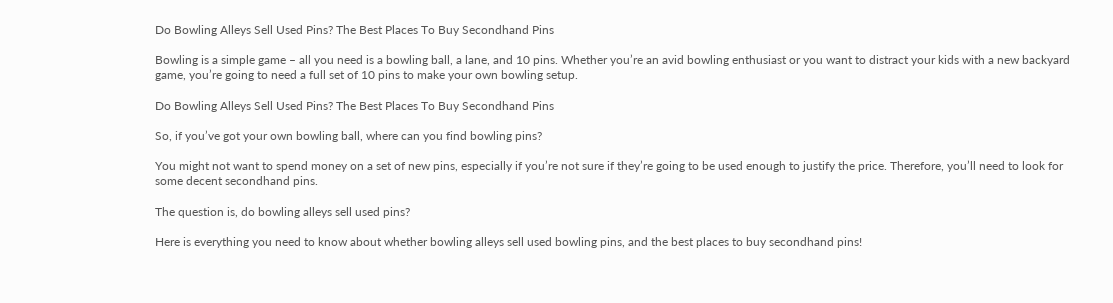Do Bowling Alleys Sell Used Pins? The Best Places To Buy Secondhand Pins

Bowling is a simple game – all you need is a bowling ball, a lane, and 10 pins. Whether you’re an avid bowling enthusiast or you want to distract your kids with a new backyard game, you’re going to need a full set of 10 pins to make your own bowling setup.

Do Bowling Alleys Sell Used Pins? The Best Places To Buy Secondhand Pins

So, if you’ve got your own bowling ball, where can you find bowling pins?

You might not want to spend money on a set of new pins, especially if you’re not sure if they’re going to be used enough to justify the price. Therefore, you’ll need to look for some decent secondhand pins.

The question is, do bowling alleys sell used pins?

Here is everything you need to know about whether bowling alleys sell used bowling pins, and the best places to buy secondhand pins!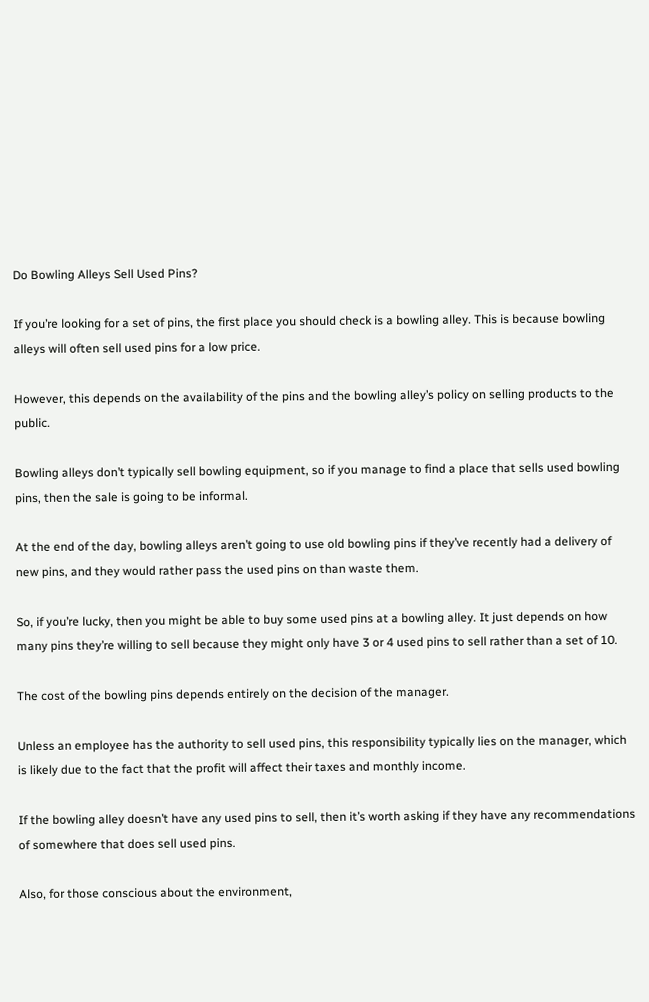Do Bowling Alleys Sell Used Pins?

If you’re looking for a set of pins, the first place you should check is a bowling alley. This is because bowling alleys will often sell used pins for a low price.

However, this depends on the availability of the pins and the bowling alley’s policy on selling products to the public.

Bowling alleys don’t typically sell bowling equipment, so if you manage to find a place that sells used bowling pins, then the sale is going to be informal.

At the end of the day, bowling alleys aren’t going to use old bowling pins if they’ve recently had a delivery of new pins, and they would rather pass the used pins on than waste them.

So, if you’re lucky, then you might be able to buy some used pins at a bowling alley. It just depends on how many pins they’re willing to sell because they might only have 3 or 4 used pins to sell rather than a set of 10.

The cost of the bowling pins depends entirely on the decision of the manager.

Unless an employee has the authority to sell used pins, this responsibility typically lies on the manager, which is likely due to the fact that the profit will affect their taxes and monthly income.

If the bowling alley doesn’t have any used pins to sell, then it’s worth asking if they have any recommendations of somewhere that does sell used pins.

Also, for those conscious about the environment,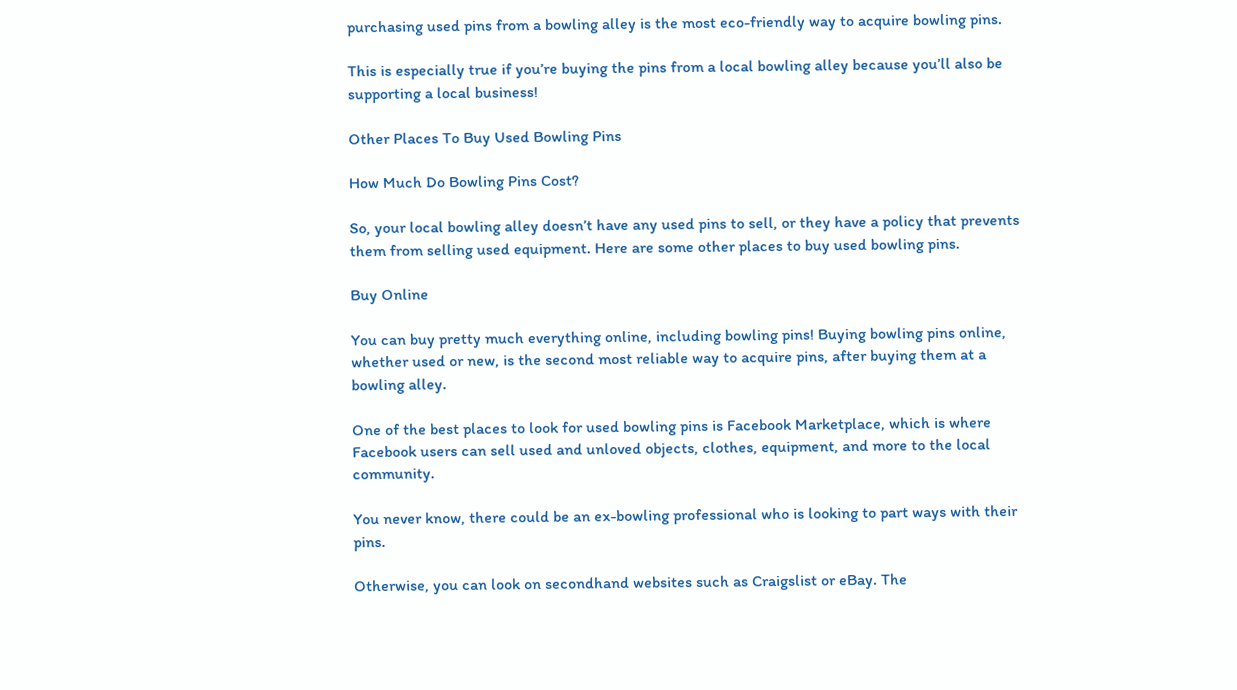purchasing used pins from a bowling alley is the most eco-friendly way to acquire bowling pins.

This is especially true if you’re buying the pins from a local bowling alley because you’ll also be supporting a local business!

Other Places To Buy Used Bowling Pins

How Much Do Bowling Pins Cost?

So, your local bowling alley doesn’t have any used pins to sell, or they have a policy that prevents them from selling used equipment. Here are some other places to buy used bowling pins.

Buy Online

You can buy pretty much everything online, including bowling pins! Buying bowling pins online, whether used or new, is the second most reliable way to acquire pins, after buying them at a bowling alley.

One of the best places to look for used bowling pins is Facebook Marketplace, which is where Facebook users can sell used and unloved objects, clothes, equipment, and more to the local community.

You never know, there could be an ex-bowling professional who is looking to part ways with their pins.

Otherwise, you can look on secondhand websites such as Craigslist or eBay. The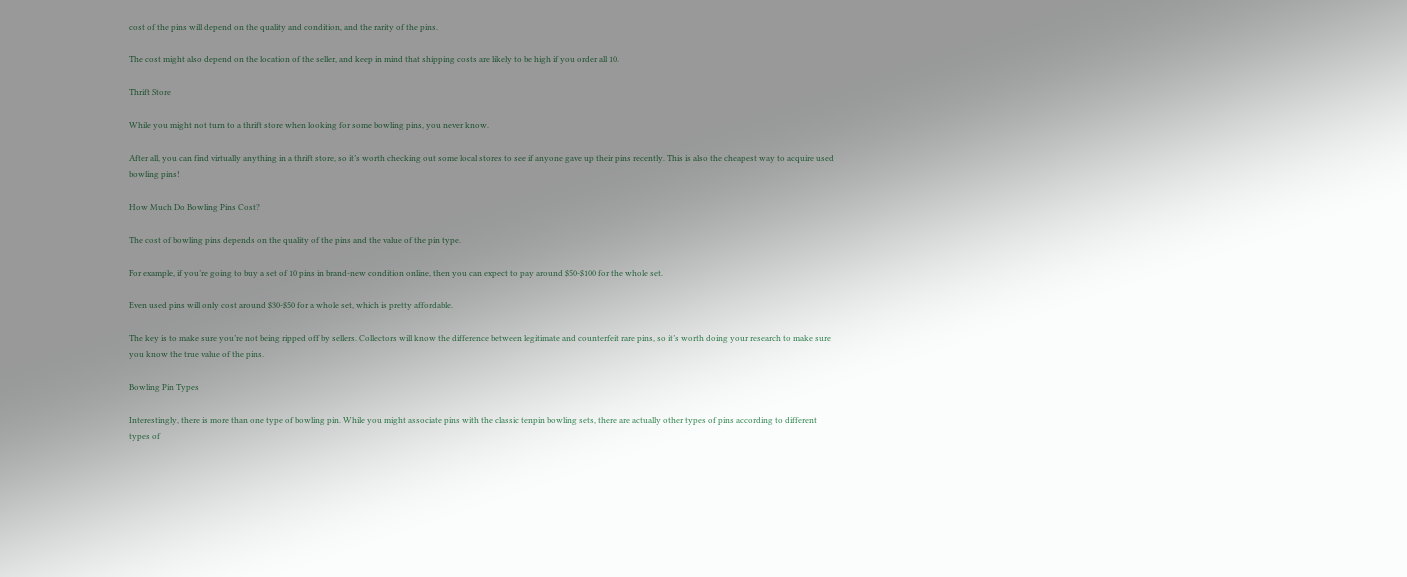cost of the pins will depend on the quality and condition, and the rarity of the pins.

The cost might also depend on the location of the seller, and keep in mind that shipping costs are likely to be high if you order all 10.

Thrift Store

While you might not turn to a thrift store when looking for some bowling pins, you never know.

After all, you can find virtually anything in a thrift store, so it’s worth checking out some local stores to see if anyone gave up their pins recently. This is also the cheapest way to acquire used bowling pins!

How Much Do Bowling Pins Cost?

The cost of bowling pins depends on the quality of the pins and the value of the pin type.

For example, if you’re going to buy a set of 10 pins in brand-new condition online, then you can expect to pay around $50-$100 for the whole set.

Even used pins will only cost around $30-$50 for a whole set, which is pretty affordable.

The key is to make sure you’re not being ripped off by sellers. Collectors will know the difference between legitimate and counterfeit rare pins, so it’s worth doing your research to make sure you know the true value of the pins.

Bowling Pin Types

Interestingly, there is more than one type of bowling pin. While you might associate pins with the classic tenpin bowling sets, there are actually other types of pins according to different types of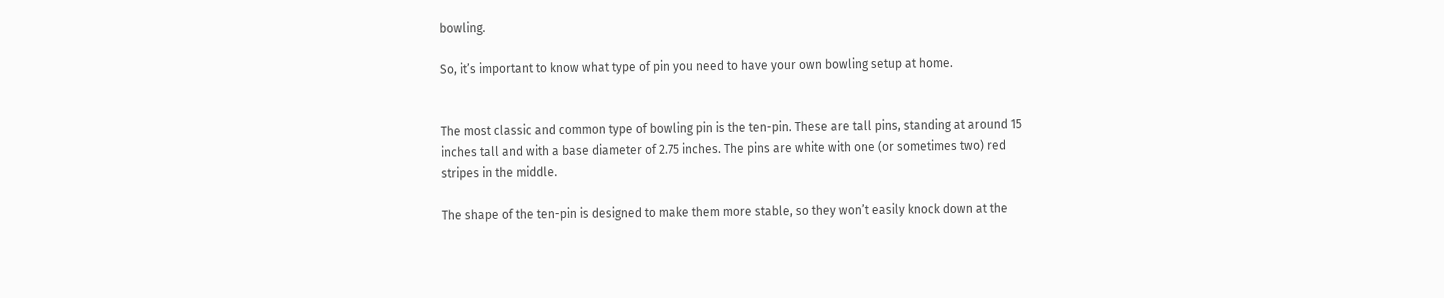bowling.

So, it’s important to know what type of pin you need to have your own bowling setup at home.


The most classic and common type of bowling pin is the ten-pin. These are tall pins, standing at around 15 inches tall and with a base diameter of 2.75 inches. The pins are white with one (or sometimes two) red stripes in the middle.

The shape of the ten-pin is designed to make them more stable, so they won’t easily knock down at the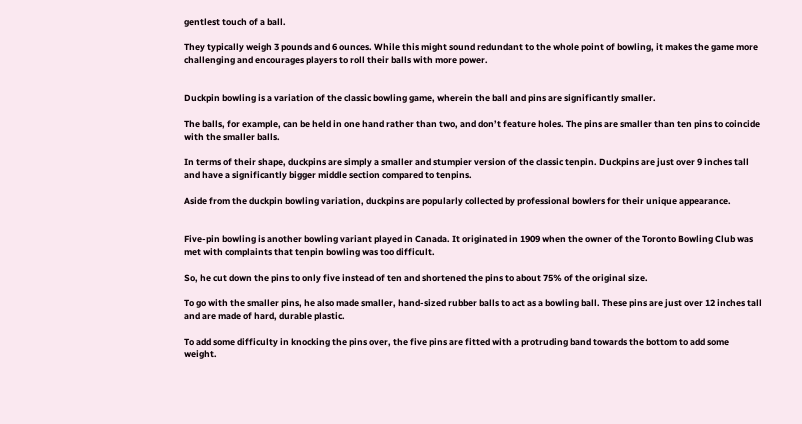gentlest touch of a ball.

They typically weigh 3 pounds and 6 ounces. While this might sound redundant to the whole point of bowling, it makes the game more challenging and encourages players to roll their balls with more power.


Duckpin bowling is a variation of the classic bowling game, wherein the ball and pins are significantly smaller.

The balls, for example, can be held in one hand rather than two, and don’t feature holes. The pins are smaller than ten pins to coincide with the smaller balls.

In terms of their shape, duckpins are simply a smaller and stumpier version of the classic tenpin. Duckpins are just over 9 inches tall and have a significantly bigger middle section compared to tenpins.

Aside from the duckpin bowling variation, duckpins are popularly collected by professional bowlers for their unique appearance.


Five-pin bowling is another bowling variant played in Canada. It originated in 1909 when the owner of the Toronto Bowling Club was met with complaints that tenpin bowling was too difficult.

So, he cut down the pins to only five instead of ten and shortened the pins to about 75% of the original size.

To go with the smaller pins, he also made smaller, hand-sized rubber balls to act as a bowling ball. These pins are just over 12 inches tall and are made of hard, durable plastic.

To add some difficulty in knocking the pins over, the five pins are fitted with a protruding band towards the bottom to add some weight.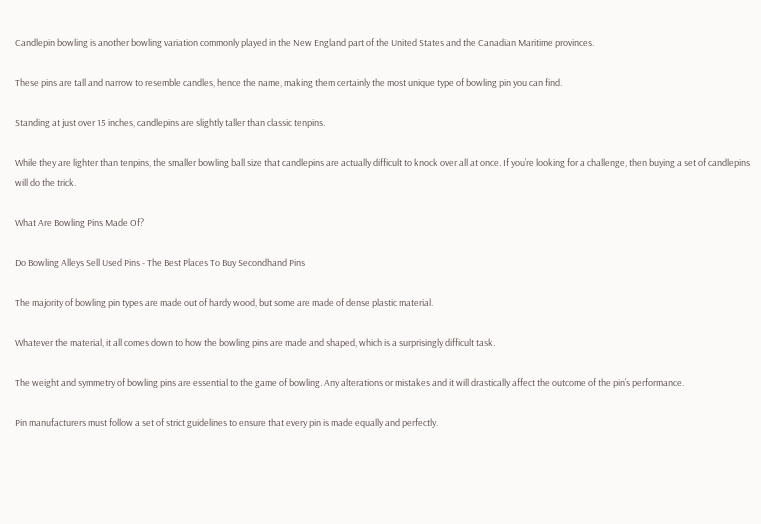Candlepin bowling is another bowling variation commonly played in the New England part of the United States and the Canadian Maritime provinces.

These pins are tall and narrow to resemble candles, hence the name, making them certainly the most unique type of bowling pin you can find.

Standing at just over 15 inches, candlepins are slightly taller than classic tenpins.

While they are lighter than tenpins, the smaller bowling ball size that candlepins are actually difficult to knock over all at once. If you’re looking for a challenge, then buying a set of candlepins will do the trick.

What Are Bowling Pins Made Of?

Do Bowling Alleys Sell Used Pins - The Best Places To Buy Secondhand Pins

The majority of bowling pin types are made out of hardy wood, but some are made of dense plastic material.

Whatever the material, it all comes down to how the bowling pins are made and shaped, which is a surprisingly difficult task.

The weight and symmetry of bowling pins are essential to the game of bowling. Any alterations or mistakes and it will drastically affect the outcome of the pin’s performance.

Pin manufacturers must follow a set of strict guidelines to ensure that every pin is made equally and perfectly.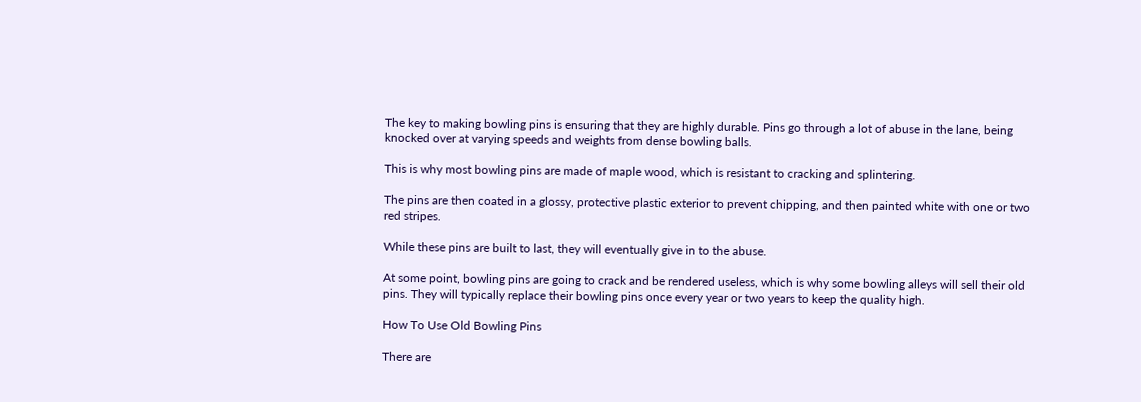The key to making bowling pins is ensuring that they are highly durable. Pins go through a lot of abuse in the lane, being knocked over at varying speeds and weights from dense bowling balls.

This is why most bowling pins are made of maple wood, which is resistant to cracking and splintering.

The pins are then coated in a glossy, protective plastic exterior to prevent chipping, and then painted white with one or two red stripes.

While these pins are built to last, they will eventually give in to the abuse.

At some point, bowling pins are going to crack and be rendered useless, which is why some bowling alleys will sell their old pins. They will typically replace their bowling pins once every year or two years to keep the quality high.

How To Use Old Bowling Pins

There are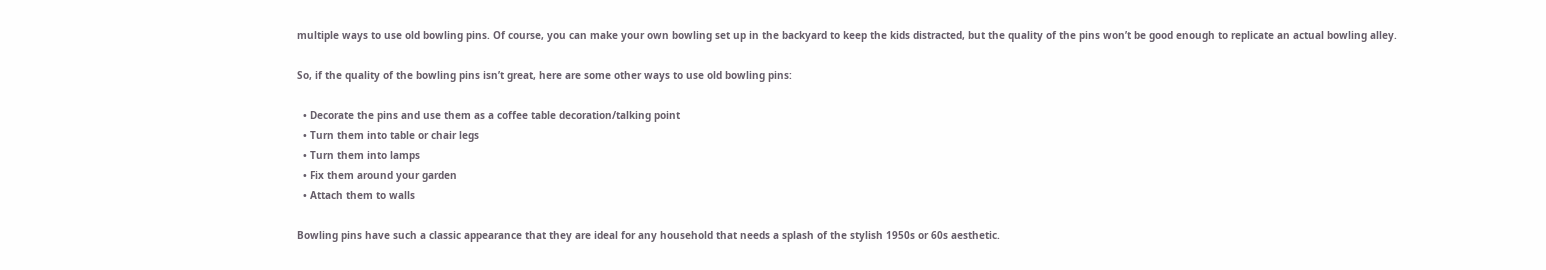multiple ways to use old bowling pins. Of course, you can make your own bowling set up in the backyard to keep the kids distracted, but the quality of the pins won’t be good enough to replicate an actual bowling alley.

So, if the quality of the bowling pins isn’t great, here are some other ways to use old bowling pins:

  • Decorate the pins and use them as a coffee table decoration/talking point
  • Turn them into table or chair legs
  • Turn them into lamps
  • Fix them around your garden
  • Attach them to walls

Bowling pins have such a classic appearance that they are ideal for any household that needs a splash of the stylish 1950s or 60s aesthetic.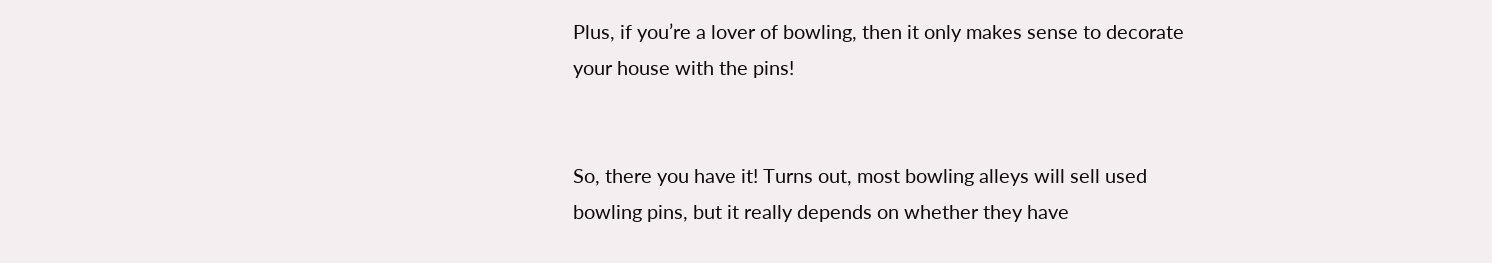Plus, if you’re a lover of bowling, then it only makes sense to decorate your house with the pins!


So, there you have it! Turns out, most bowling alleys will sell used bowling pins, but it really depends on whether they have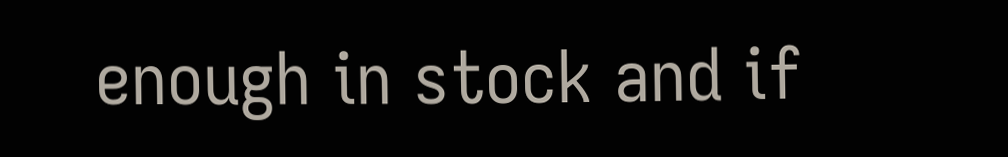enough in stock and if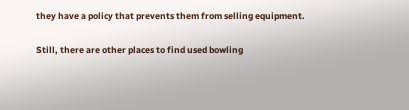they have a policy that prevents them from selling equipment.

Still, there are other places to find used bowling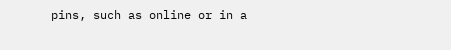pins, such as online or in a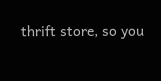thrift store, so you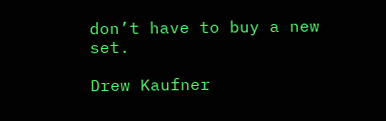don’t have to buy a new set.

Drew Kaufner